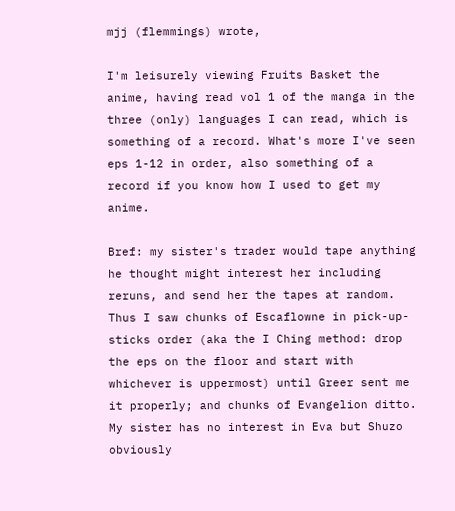mjj (flemmings) wrote,

I'm leisurely viewing Fruits Basket the anime, having read vol 1 of the manga in the three (only) languages I can read, which is something of a record. What's more I've seen eps 1-12 in order, also something of a record if you know how I used to get my anime.

Bref: my sister's trader would tape anything he thought might interest her including reruns, and send her the tapes at random. Thus I saw chunks of Escaflowne in pick-up-sticks order (aka the I Ching method: drop the eps on the floor and start with whichever is uppermost) until Greer sent me it properly; and chunks of Evangelion ditto. My sister has no interest in Eva but Shuzo obviously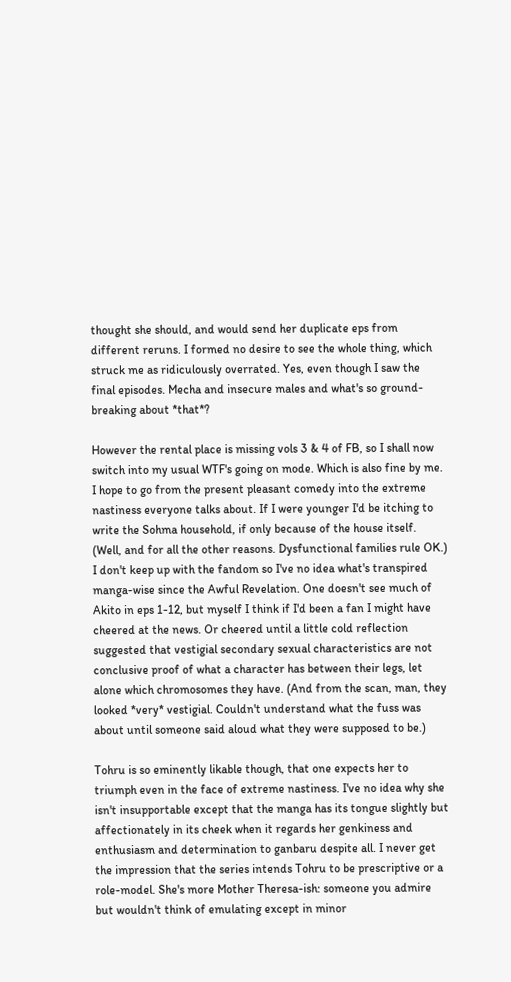thought she should, and would send her duplicate eps from different reruns. I formed no desire to see the whole thing, which struck me as ridiculously overrated. Yes, even though I saw the final episodes. Mecha and insecure males and what's so ground-breaking about *that*?

However the rental place is missing vols 3 & 4 of FB, so I shall now switch into my usual WTF's going on mode. Which is also fine by me. I hope to go from the present pleasant comedy into the extreme nastiness everyone talks about. If I were younger I'd be itching to write the Sohma household, if only because of the house itself. (Well, and for all the other reasons. Dysfunctional families rule OK.) I don't keep up with the fandom so I've no idea what's transpired manga-wise since the Awful Revelation. One doesn't see much of Akito in eps 1-12, but myself I think if I'd been a fan I might have cheered at the news. Or cheered until a little cold reflection suggested that vestigial secondary sexual characteristics are not conclusive proof of what a character has between their legs, let alone which chromosomes they have. (And from the scan, man, they looked *very* vestigial. Couldn't understand what the fuss was about until someone said aloud what they were supposed to be.)

Tohru is so eminently likable though, that one expects her to triumph even in the face of extreme nastiness. I've no idea why she isn't insupportable except that the manga has its tongue slightly but affectionately in its cheek when it regards her genkiness and enthusiasm and determination to ganbaru despite all. I never get the impression that the series intends Tohru to be prescriptive or a role-model. She's more Mother Theresa-ish: someone you admire but wouldn't think of emulating except in minor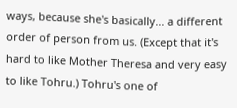ways, because she's basically... a different order of person from us. (Except that it's hard to like Mother Theresa and very easy to like Tohru.) Tohru's one of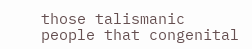those talismanic people that congenital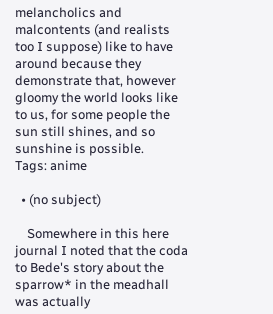melancholics and malcontents (and realists too I suppose) like to have around because they demonstrate that, however gloomy the world looks like to us, for some people the sun still shines, and so sunshine is possible.
Tags: anime

  • (no subject)

    Somewhere in this here journal I noted that the coda to Bede's story about the sparrow* in the meadhall was actually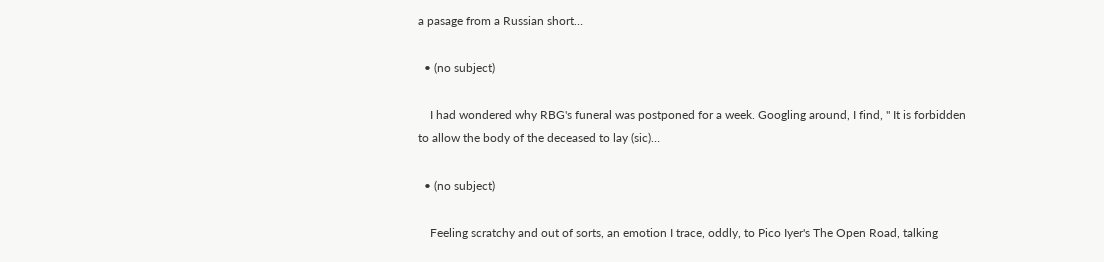a pasage from a Russian short…

  • (no subject)

    I had wondered why RBG's funeral was postponed for a week. Googling around, I find, " It is forbidden to allow the body of the deceased to lay (sic)…

  • (no subject)

    Feeling scratchy and out of sorts, an emotion I trace, oddly, to Pico Iyer's The Open Road, talking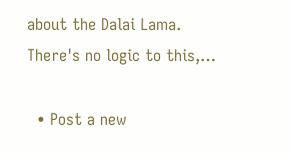about the Dalai Lama. There's no logic to this,…

  • Post a new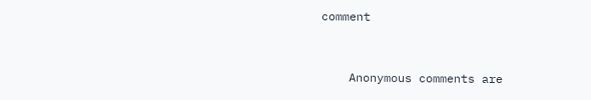comment


    Anonymous comments are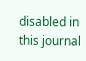disabled in this journal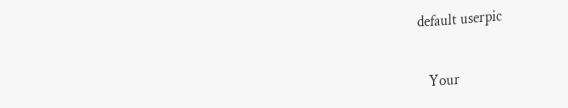default userpic

    Your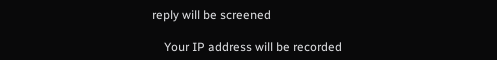reply will be screened

    Your IP address will be recorded